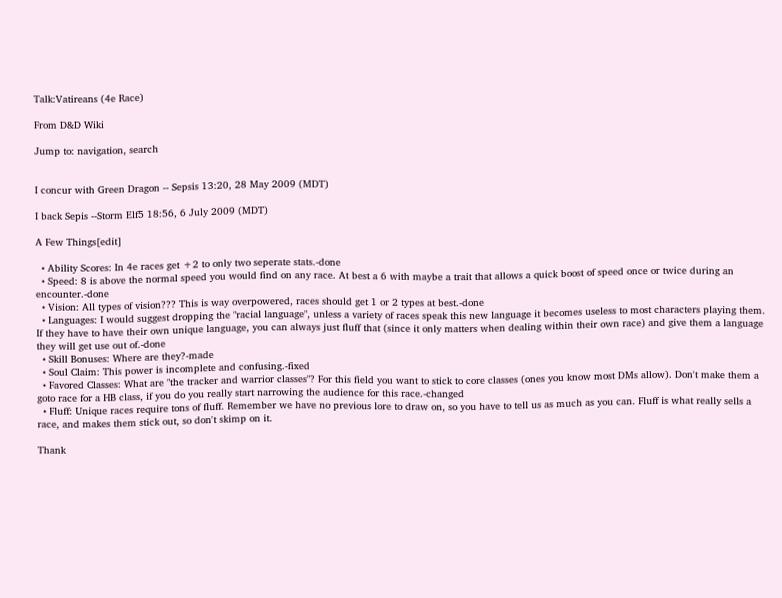Talk:Vatireans (4e Race)

From D&D Wiki

Jump to: navigation, search


I concur with Green Dragon -- Sepsis 13:20, 28 May 2009 (MDT)

I back Sepis --Storm Elf5 18:56, 6 July 2009 (MDT)

A Few Things[edit]

  • Ability Scores: In 4e races get +2 to only two seperate stats.-done
  • Speed: 8 is above the normal speed you would find on any race. At best a 6 with maybe a trait that allows a quick boost of speed once or twice during an encounter.-done
  • Vision: All types of vision??? This is way overpowered, races should get 1 or 2 types at best.-done
  • Languages: I would suggest dropping the "racial language", unless a variety of races speak this new language it becomes useless to most characters playing them. If they have to have their own unique language, you can always just fluff that (since it only matters when dealing within their own race) and give them a language they will get use out of.-done
  • Skill Bonuses: Where are they?-made
  • Soul Claim: This power is incomplete and confusing.-fixed
  • Favored Classes: What are "the tracker and warrior classes"? For this field you want to stick to core classes (ones you know most DMs allow). Don't make them a goto race for a HB class, if you do you really start narrowing the audience for this race.-changed
  • Fluff: Unique races require tons of fluff. Remember we have no previous lore to draw on, so you have to tell us as much as you can. Fluff is what really sells a race, and makes them stick out, so don't skimp on it.

Thank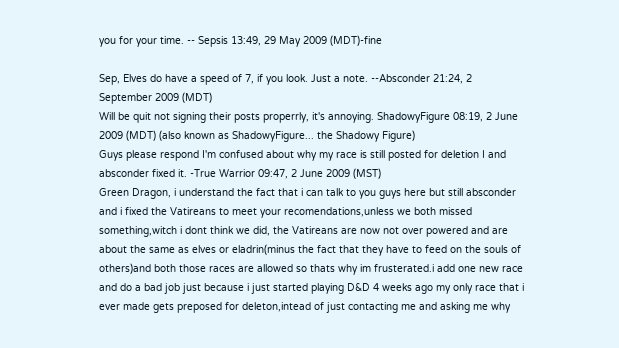you for your time. -- Sepsis 13:49, 29 May 2009 (MDT)-fine

Sep, Elves do have a speed of 7, if you look. Just a note. --Absconder 21:24, 2 September 2009 (MDT)
Will be quit not signing their posts properrly, it's annoying. ShadowyFigure 08:19, 2 June 2009 (MDT) (also known as ShadowyFigure... the Shadowy Figure)
Guys please respond I'm confused about why my race is still posted for deletion I and absconder fixed it. -True Warrior 09:47, 2 June 2009 (MST)
Green Dragon, i understand the fact that i can talk to you guys here but still absconder and i fixed the Vatireans to meet your recomendations,unless we both missed something,witch i dont think we did, the Vatireans are now not over powered and are about the same as elves or eladrin(minus the fact that they have to feed on the souls of others)and both those races are allowed so thats why im frusterated.i add one new race and do a bad job just because i just started playing D&D 4 weeks ago my only race that i ever made gets preposed for deleton,intead of just contacting me and asking me why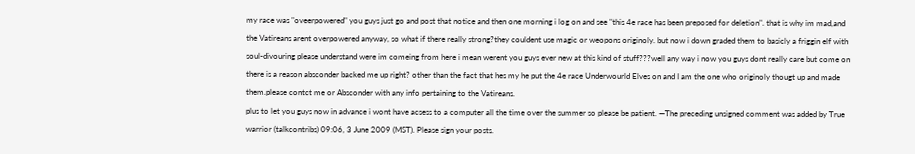my race was "oveerpowered" you guys just go and post that notice and then one morning i log on and see "this 4e race has been preposed for deletion". that is why im mad,and the Vatireans arent overpowered anyway, so what if there really strong?they couldent use magic or weopons originoly. but now i down graded them to basicly a friggin elf with soul-divouring please understand were im comeing from here i mean werent you guys ever new at this kind of stuff???well any way i now you guys dont really care but come on there is a reason absconder backed me up right? other than the fact that hes my he put the 4e race Underwourld Elves on and I am the one who originoly thougt up and made them.please contct me or Absconder with any info pertaining to the Vatireans.
plus to let you guys now in advance i wont have acsess to a computer all the time over the summer so please be patient. —The preceding unsigned comment was added by True warrior (talkcontribs) 09:06, 3 June 2009 (MST). Please sign your posts.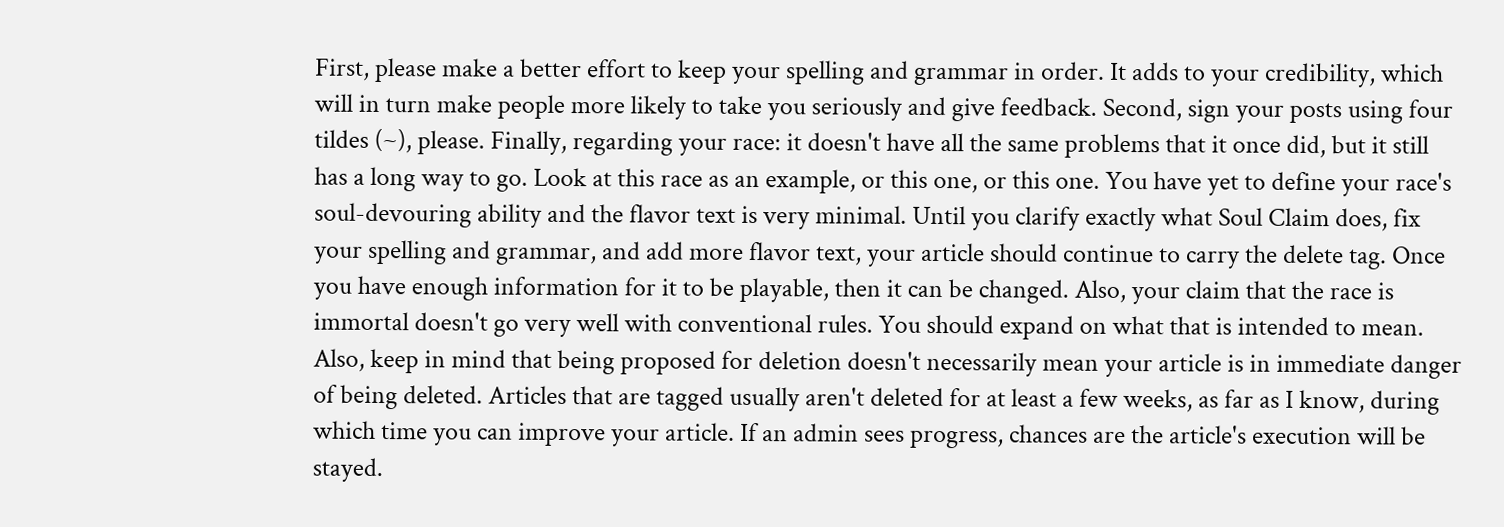First, please make a better effort to keep your spelling and grammar in order. It adds to your credibility, which will in turn make people more likely to take you seriously and give feedback. Second, sign your posts using four tildes (~), please. Finally, regarding your race: it doesn't have all the same problems that it once did, but it still has a long way to go. Look at this race as an example, or this one, or this one. You have yet to define your race's soul-devouring ability and the flavor text is very minimal. Until you clarify exactly what Soul Claim does, fix your spelling and grammar, and add more flavor text, your article should continue to carry the delete tag. Once you have enough information for it to be playable, then it can be changed. Also, your claim that the race is immortal doesn't go very well with conventional rules. You should expand on what that is intended to mean. Also, keep in mind that being proposed for deletion doesn't necessarily mean your article is in immediate danger of being deleted. Articles that are tagged usually aren't deleted for at least a few weeks, as far as I know, during which time you can improve your article. If an admin sees progress, chances are the article's execution will be stayed.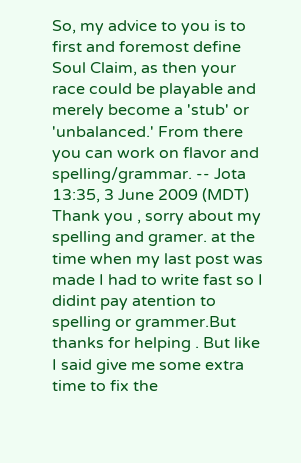So, my advice to you is to first and foremost define Soul Claim, as then your race could be playable and merely become a 'stub' or 'unbalanced.' From there you can work on flavor and spelling/grammar. -- Jota 13:35, 3 June 2009 (MDT)
Thank you , sorry about my spelling and gramer. at the time when my last post was made I had to write fast so I didint pay atention to spelling or grammer.But thanks for helping . But like I said give me some extra time to fix the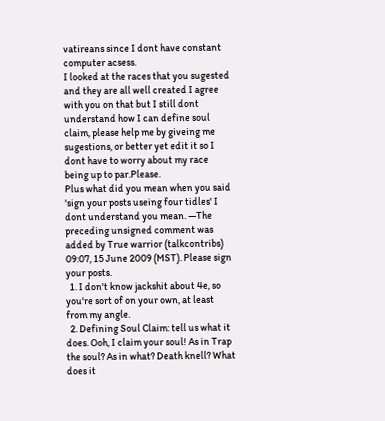vatireans since I dont have constant computer acsess.
I looked at the races that you sugested and they are all well created I agree with you on that but I still dont understand how I can define soul claim, please help me by giveing me sugestions, or better yet edit it so I dont have to worry about my race being up to par.Please.
Plus what did you mean when you said 'sign your posts useing four tidles' I dont understand you mean. —The preceding unsigned comment was added by True warrior (talkcontribs) 09:07, 15 June 2009 (MST). Please sign your posts.
  1. I don't know jackshit about 4e, so you're sort of on your own, at least from my angle.
  2. Defining Soul Claim: tell us what it does. Ooh, I claim your soul! As in Trap the soul? As in what? Death knell? What does it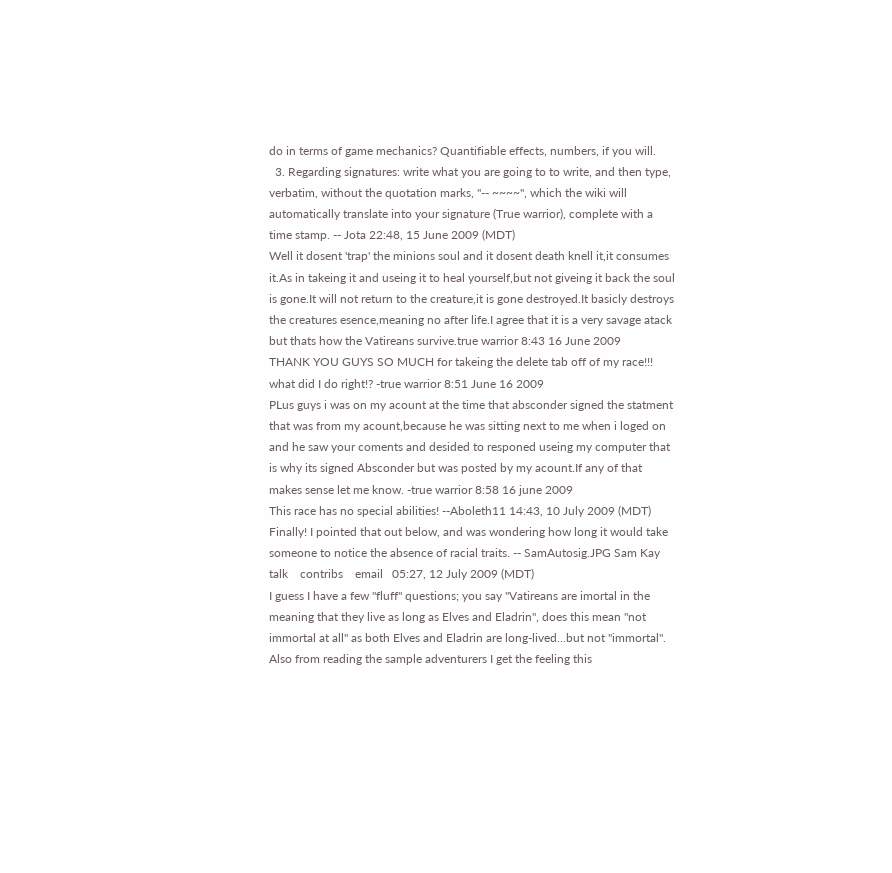do in terms of game mechanics? Quantifiable effects, numbers, if you will.
  3. Regarding signatures: write what you are going to to write, and then type, verbatim, without the quotation marks, "-- ~~~~", which the wiki will automatically translate into your signature (True warrior), complete with a time stamp. -- Jota 22:48, 15 June 2009 (MDT)
Well it dosent 'trap' the minions soul and it dosent death knell it,it consumes it.As in takeing it and useing it to heal yourself,but not giveing it back the soul is gone.It will not return to the creature,it is gone destroyed.It basicly destroys the creatures esence,meaning no after life.I agree that it is a very savage atack but thats how the Vatireans survive.true warrior 8:43 16 June 2009
THANK YOU GUYS SO MUCH for takeing the delete tab off of my race!!! what did I do right!? -true warrior 8:51 June 16 2009
PLus guys i was on my acount at the time that absconder signed the statment that was from my acount,because he was sitting next to me when i loged on and he saw your coments and desided to responed useing my computer that is why its signed Absconder but was posted by my acount.If any of that makes sense let me know. -true warrior 8:58 16 june 2009
This race has no special abilities! --Aboleth11 14:43, 10 July 2009 (MDT)
Finally! I pointed that out below, and was wondering how long it would take someone to notice the absence of racial traits. -- SamAutosig.JPG Sam Kay   talk    contribs    email   05:27, 12 July 2009 (MDT)
I guess I have a few "fluff" questions; you say "Vatireans are imortal in the meaning that they live as long as Elves and Eladrin", does this mean "not immortal at all" as both Elves and Eladrin are long-lived...but not "immortal". Also from reading the sample adventurers I get the feeling this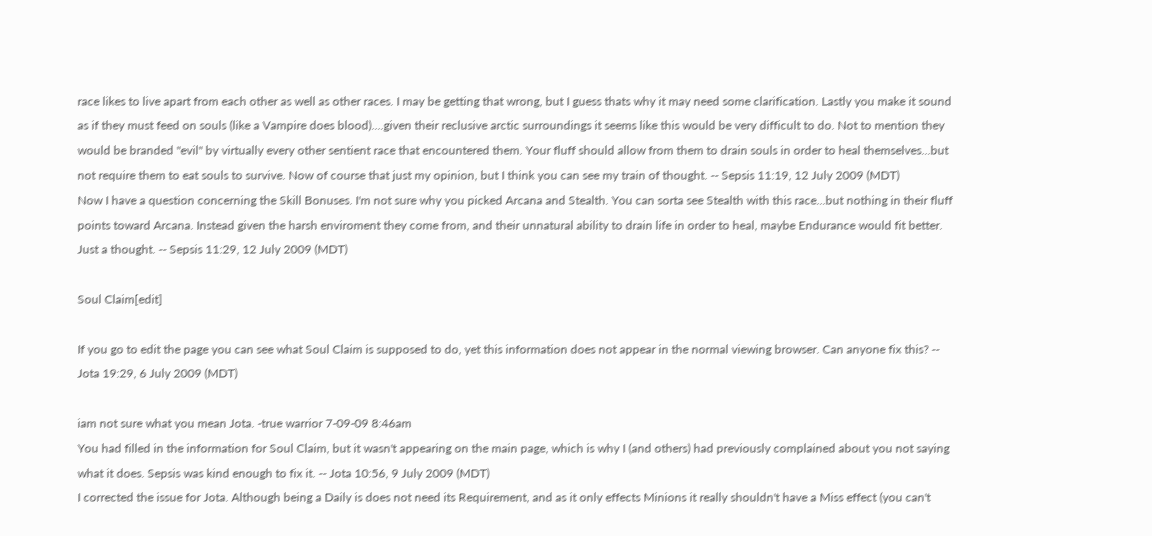race likes to live apart from each other as well as other races. I may be getting that wrong, but I guess thats why it may need some clarification. Lastly you make it sound as if they must feed on souls (like a Vampire does blood)....given their reclusive arctic surroundings it seems like this would be very difficult to do. Not to mention they would be branded "evil" by virtually every other sentient race that encountered them. Your fluff should allow from them to drain souls in order to heal themselves...but not require them to eat souls to survive. Now of course that just my opinion, but I think you can see my train of thought. -- Sepsis 11:19, 12 July 2009 (MDT)
Now I have a question concerning the Skill Bonuses. I'm not sure why you picked Arcana and Stealth. You can sorta see Stealth with this race...but nothing in their fluff points toward Arcana. Instead given the harsh enviroment they come from, and their unnatural ability to drain life in order to heal, maybe Endurance would fit better. Just a thought. -- Sepsis 11:29, 12 July 2009 (MDT)

Soul Claim[edit]

If you go to edit the page you can see what Soul Claim is supposed to do, yet this information does not appear in the normal viewing browser. Can anyone fix this? -- Jota 19:29, 6 July 2009 (MDT)

iam not sure what you mean Jota. -true warrior 7-09-09 8:46am
You had filled in the information for Soul Claim, but it wasn't appearing on the main page, which is why I (and others) had previously complained about you not saying what it does. Sepsis was kind enough to fix it. -- Jota 10:56, 9 July 2009 (MDT)
I corrected the issue for Jota. Although being a Daily is does not need its Requirement, and as it only effects Minions it really shouldn't have a Miss effect (you can't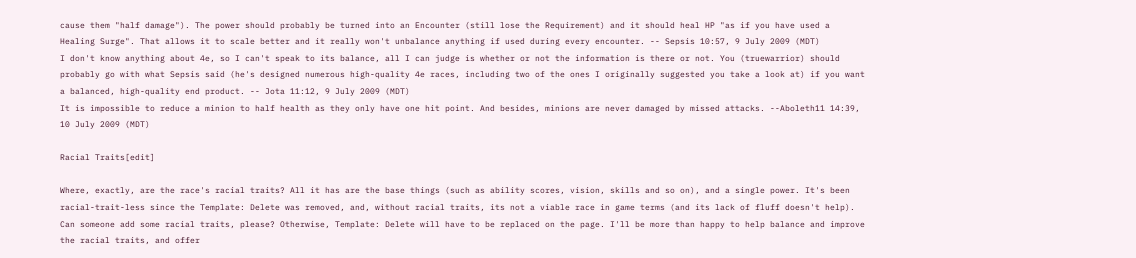cause them "half damage"). The power should probably be turned into an Encounter (still lose the Requirement) and it should heal HP "as if you have used a Healing Surge". That allows it to scale better and it really won't unbalance anything if used during every encounter. -- Sepsis 10:57, 9 July 2009 (MDT)
I don't know anything about 4e, so I can't speak to its balance, all I can judge is whether or not the information is there or not. You (truewarrior) should probably go with what Sepsis said (he's designed numerous high-quality 4e races, including two of the ones I originally suggested you take a look at) if you want a balanced, high-quality end product. -- Jota 11:12, 9 July 2009 (MDT)
It is impossible to reduce a minion to half health as they only have one hit point. And besides, minions are never damaged by missed attacks. --Aboleth11 14:39, 10 July 2009 (MDT)

Racial Traits[edit]

Where, exactly, are the race's racial traits? All it has are the base things (such as ability scores, vision, skills and so on), and a single power. It's been racial-trait-less since the Template: Delete was removed, and, without racial traits, its not a viable race in game terms (and its lack of fluff doesn't help). Can someone add some racial traits, please? Otherwise, Template: Delete will have to be replaced on the page. I'll be more than happy to help balance and improve the racial traits, and offer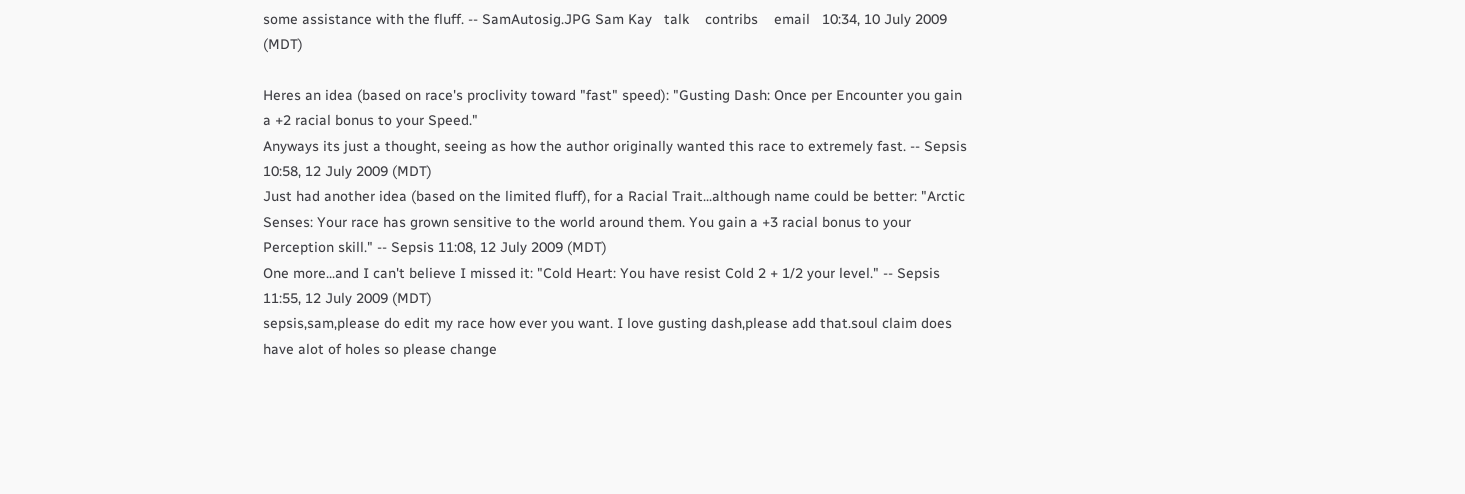some assistance with the fluff. -- SamAutosig.JPG Sam Kay   talk    contribs    email   10:34, 10 July 2009 (MDT)

Heres an idea (based on race's proclivity toward "fast" speed): "Gusting Dash: Once per Encounter you gain a +2 racial bonus to your Speed."
Anyways its just a thought, seeing as how the author originally wanted this race to extremely fast. -- Sepsis 10:58, 12 July 2009 (MDT)
Just had another idea (based on the limited fluff), for a Racial Trait...although name could be better: "Arctic Senses: Your race has grown sensitive to the world around them. You gain a +3 racial bonus to your Perception skill." -- Sepsis 11:08, 12 July 2009 (MDT)
One more...and I can't believe I missed it: "Cold Heart: You have resist Cold 2 + 1/2 your level." -- Sepsis 11:55, 12 July 2009 (MDT)
sepsis,sam,please do edit my race how ever you want. I love gusting dash,please add that.soul claim does have alot of holes so please change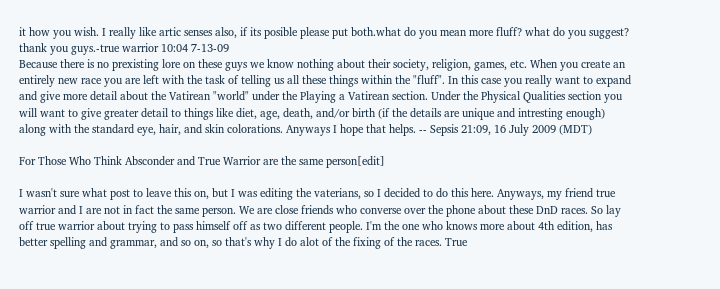it how you wish. I really like artic senses also, if its posible please put both.what do you mean more fluff? what do you suggest? thank you guys.-true warrior 10:04 7-13-09
Because there is no prexisting lore on these guys we know nothing about their society, religion, games, etc. When you create an entirely new race you are left with the task of telling us all these things within the "fluff". In this case you really want to expand and give more detail about the Vatirean "world" under the Playing a Vatirean section. Under the Physical Qualities section you will want to give greater detail to things like diet, age, death, and/or birth (if the details are unique and intresting enough) along with the standard eye, hair, and skin colorations. Anyways I hope that helps. -- Sepsis 21:09, 16 July 2009 (MDT)

For Those Who Think Absconder and True Warrior are the same person[edit]

I wasn't sure what post to leave this on, but I was editing the vaterians, so I decided to do this here. Anyways, my friend true warrior and I are not in fact the same person. We are close friends who converse over the phone about these DnD races. So lay off true warrior about trying to pass himself off as two different people. I'm the one who knows more about 4th edition, has better spelling and grammar, and so on, so that's why I do alot of the fixing of the races. True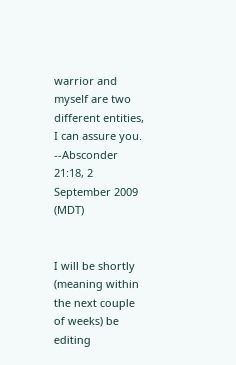warrior and myself are two different entities, I can assure you. --Absconder 21:18, 2 September 2009 (MDT)


I will be shortly (meaning within the next couple of weeks) be editing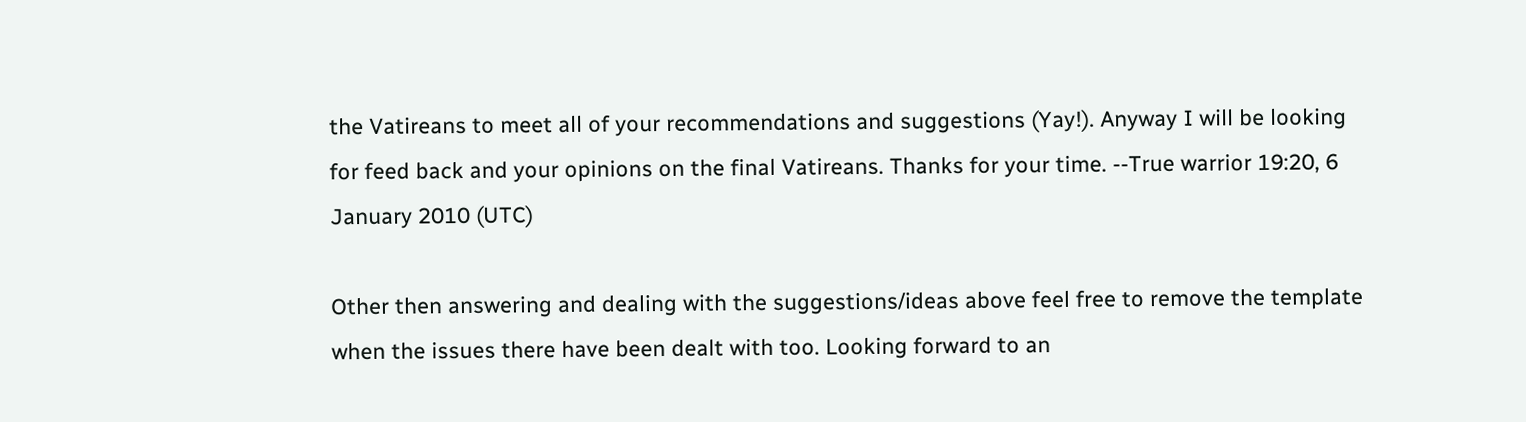the Vatireans to meet all of your recommendations and suggestions (Yay!). Anyway I will be looking for feed back and your opinions on the final Vatireans. Thanks for your time. --True warrior 19:20, 6 January 2010 (UTC)

Other then answering and dealing with the suggestions/ideas above feel free to remove the template when the issues there have been dealt with too. Looking forward to an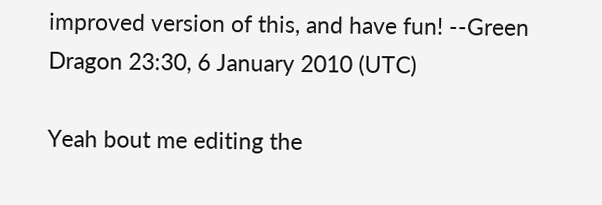improved version of this, and have fun! --Green Dragon 23:30, 6 January 2010 (UTC)

Yeah bout me editing the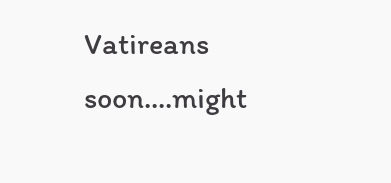Vatireans soon....might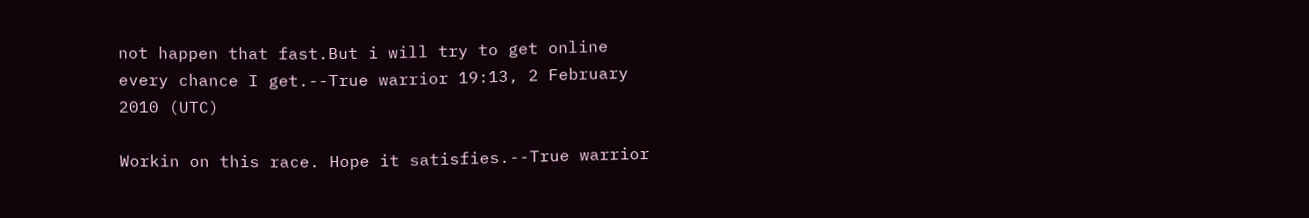not happen that fast.But i will try to get online every chance I get.--True warrior 19:13, 2 February 2010 (UTC)

Workin on this race. Hope it satisfies.--True warrior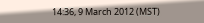14:36, 9 March 2012 (MST)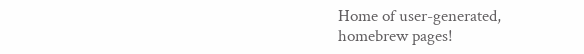Home of user-generated,
homebrew pages!